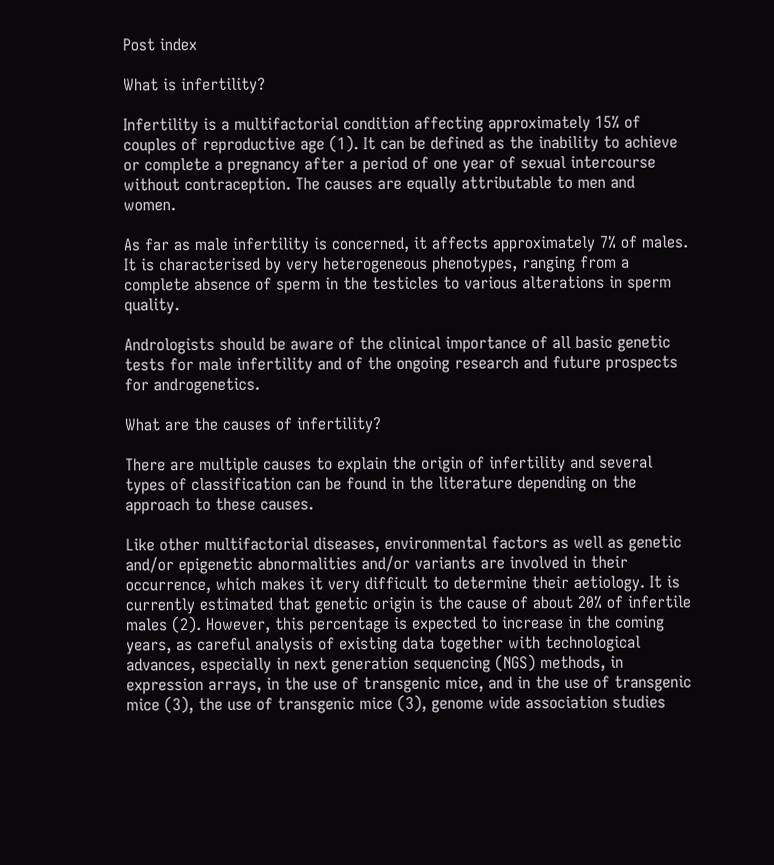Post index

What is infertility?

Infertility is a multifactorial condition affecting approximately 15% of couples of reproductive age (1). It can be defined as the inability to achieve or complete a pregnancy after a period of one year of sexual intercourse without contraception. The causes are equally attributable to men and women.

As far as male infertility is concerned, it affects approximately 7% of males. It is characterised by very heterogeneous phenotypes, ranging from a complete absence of sperm in the testicles to various alterations in sperm quality.

Andrologists should be aware of the clinical importance of all basic genetic tests for male infertility and of the ongoing research and future prospects for androgenetics.

What are the causes of infertility?

There are multiple causes to explain the origin of infertility and several types of classification can be found in the literature depending on the approach to these causes.

Like other multifactorial diseases, environmental factors as well as genetic and/or epigenetic abnormalities and/or variants are involved in their occurrence, which makes it very difficult to determine their aetiology. It is currently estimated that genetic origin is the cause of about 20% of infertile males (2). However, this percentage is expected to increase in the coming years, as careful analysis of existing data together with technological advances, especially in next generation sequencing (NGS) methods, in expression arrays, in the use of transgenic mice, and in the use of transgenic mice (3), the use of transgenic mice (3), genome wide association studies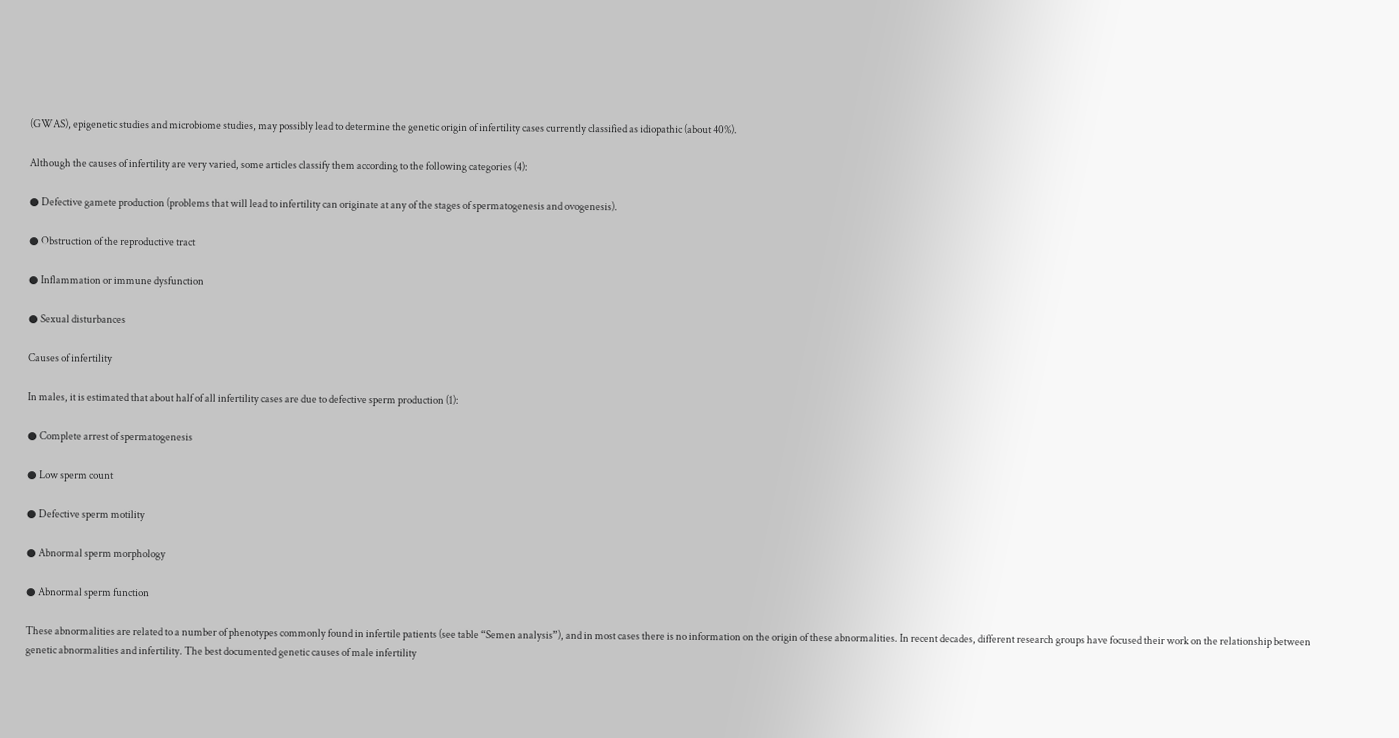(GWAS), epigenetic studies and microbiome studies, may possibly lead to determine the genetic origin of infertility cases currently classified as idiopathic (about 40%).

Although the causes of infertility are very varied, some articles classify them according to the following categories (4):

● Defective gamete production (problems that will lead to infertility can originate at any of the stages of spermatogenesis and ovogenesis).

● Obstruction of the reproductive tract

● Inflammation or immune dysfunction

● Sexual disturbances

Causes of infertility

In males, it is estimated that about half of all infertility cases are due to defective sperm production (1):

● Complete arrest of spermatogenesis

● Low sperm count

● Defective sperm motility

● Abnormal sperm morphology

● Abnormal sperm function

These abnormalities are related to a number of phenotypes commonly found in infertile patients (see table “Semen analysis”), and in most cases there is no information on the origin of these abnormalities. In recent decades, different research groups have focused their work on the relationship between genetic abnormalities and infertility. The best documented genetic causes of male infertility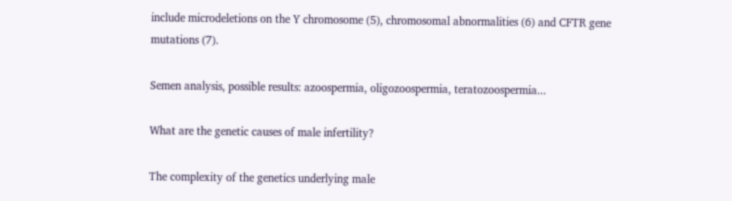include microdeletions on the Y chromosome (5), chromosomal abnormalities (6) and CFTR gene mutations (7).

Semen analysis, possible results: azoospermia, oligozoospermia, teratozoospermia...

What are the genetic causes of male infertility?

The complexity of the genetics underlying male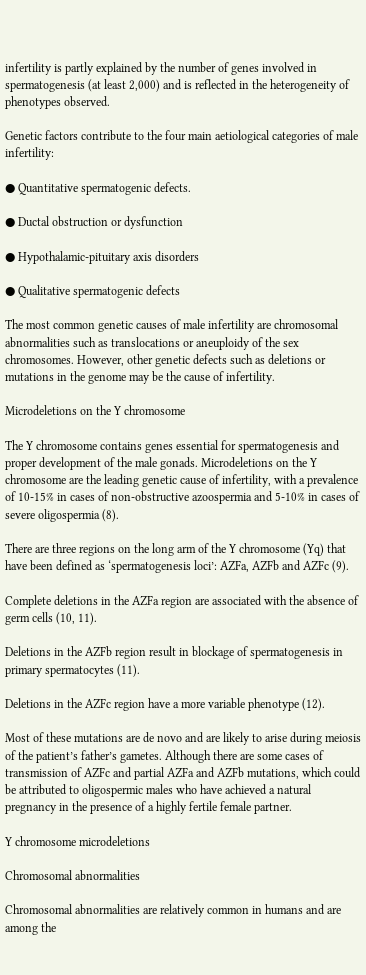infertility is partly explained by the number of genes involved in spermatogenesis (at least 2,000) and is reflected in the heterogeneity of phenotypes observed.

Genetic factors contribute to the four main aetiological categories of male infertility:

● Quantitative spermatogenic defects.

● Ductal obstruction or dysfunction

● Hypothalamic-pituitary axis disorders

● Qualitative spermatogenic defects

The most common genetic causes of male infertility are chromosomal abnormalities such as translocations or aneuploidy of the sex chromosomes. However, other genetic defects such as deletions or mutations in the genome may be the cause of infertility.

Microdeletions on the Y chromosome

The Y chromosome contains genes essential for spermatogenesis and proper development of the male gonads. Microdeletions on the Y chromosome are the leading genetic cause of infertility, with a prevalence of 10-15% in cases of non-obstructive azoospermia and 5-10% in cases of severe oligospermia (8).

There are three regions on the long arm of the Y chromosome (Yq) that have been defined as ‘spermatogenesis loci’: AZFa, AZFb and AZFc (9).

Complete deletions in the AZFa region are associated with the absence of germ cells (10, 11).

Deletions in the AZFb region result in blockage of spermatogenesis in primary spermatocytes (11).

Deletions in the AZFc region have a more variable phenotype (12).

Most of these mutations are de novo and are likely to arise during meiosis of the patient’s father’s gametes. Although there are some cases of transmission of AZFc and partial AZFa and AZFb mutations, which could be attributed to oligospermic males who have achieved a natural pregnancy in the presence of a highly fertile female partner.

Y chromosome microdeletions

Chromosomal abnormalities

Chromosomal abnormalities are relatively common in humans and are among the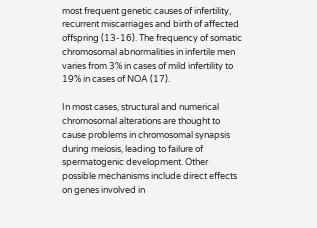most frequent genetic causes of infertility, recurrent miscarriages and birth of affected offspring (13-16). The frequency of somatic chromosomal abnormalities in infertile men varies from 3% in cases of mild infertility to 19% in cases of NOA (17).

In most cases, structural and numerical chromosomal alterations are thought to cause problems in chromosomal synapsis during meiosis, leading to failure of spermatogenic development. Other possible mechanisms include direct effects on genes involved in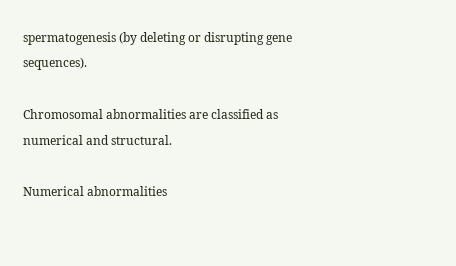spermatogenesis (by deleting or disrupting gene sequences).

Chromosomal abnormalities are classified as numerical and structural.

Numerical abnormalities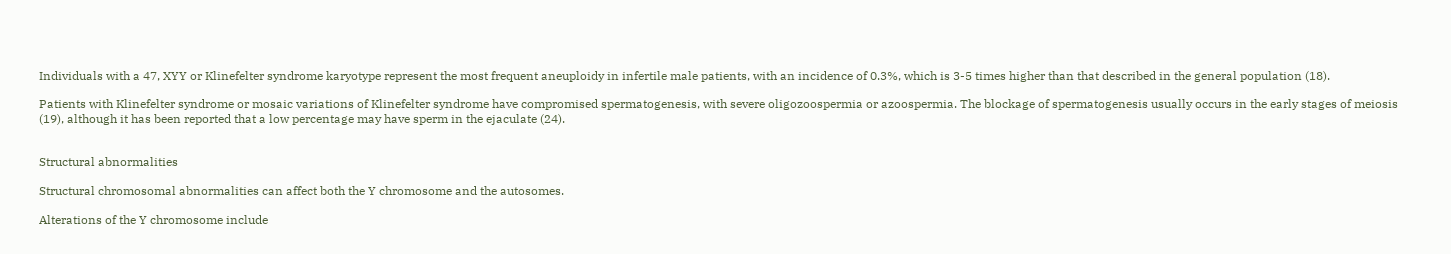Individuals with a 47, XYY or Klinefelter syndrome karyotype represent the most frequent aneuploidy in infertile male patients, with an incidence of 0.3%, which is 3-5 times higher than that described in the general population (18).

Patients with Klinefelter syndrome or mosaic variations of Klinefelter syndrome have compromised spermatogenesis, with severe oligozoospermia or azoospermia. The blockage of spermatogenesis usually occurs in the early stages of meiosis (19), although it has been reported that a low percentage may have sperm in the ejaculate (24).


Structural abnormalities

Structural chromosomal abnormalities can affect both the Y chromosome and the autosomes.

Alterations of the Y chromosome include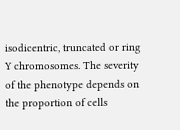isodicentric, truncated or ring Y chromosomes. The severity of the phenotype depends on the proportion of cells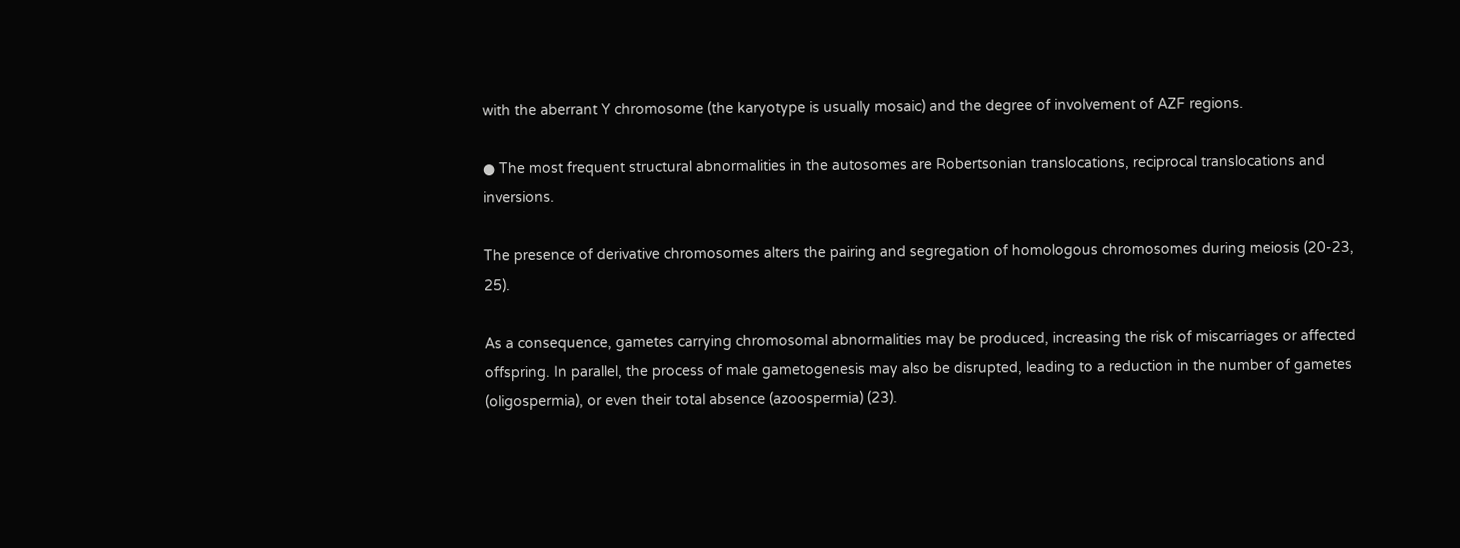with the aberrant Y chromosome (the karyotype is usually mosaic) and the degree of involvement of AZF regions.

● The most frequent structural abnormalities in the autosomes are Robertsonian translocations, reciprocal translocations and inversions.

The presence of derivative chromosomes alters the pairing and segregation of homologous chromosomes during meiosis (20-23, 25).

As a consequence, gametes carrying chromosomal abnormalities may be produced, increasing the risk of miscarriages or affected offspring. In parallel, the process of male gametogenesis may also be disrupted, leading to a reduction in the number of gametes (oligospermia), or even their total absence (azoospermia) (23).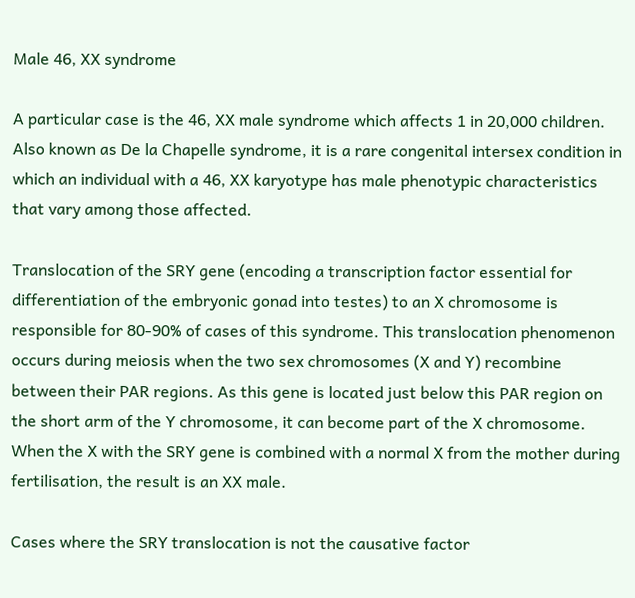Male 46, XX syndrome

A particular case is the 46, XX male syndrome which affects 1 in 20,000 children. Also known as De la Chapelle syndrome, it is a rare congenital intersex condition in which an individual with a 46, XX karyotype has male phenotypic characteristics that vary among those affected.

Translocation of the SRY gene (encoding a transcription factor essential for differentiation of the embryonic gonad into testes) to an X chromosome is responsible for 80-90% of cases of this syndrome. This translocation phenomenon occurs during meiosis when the two sex chromosomes (X and Y) recombine between their PAR regions. As this gene is located just below this PAR region on the short arm of the Y chromosome, it can become part of the X chromosome. When the X with the SRY gene is combined with a normal X from the mother during fertilisation, the result is an XX male.

Cases where the SRY translocation is not the causative factor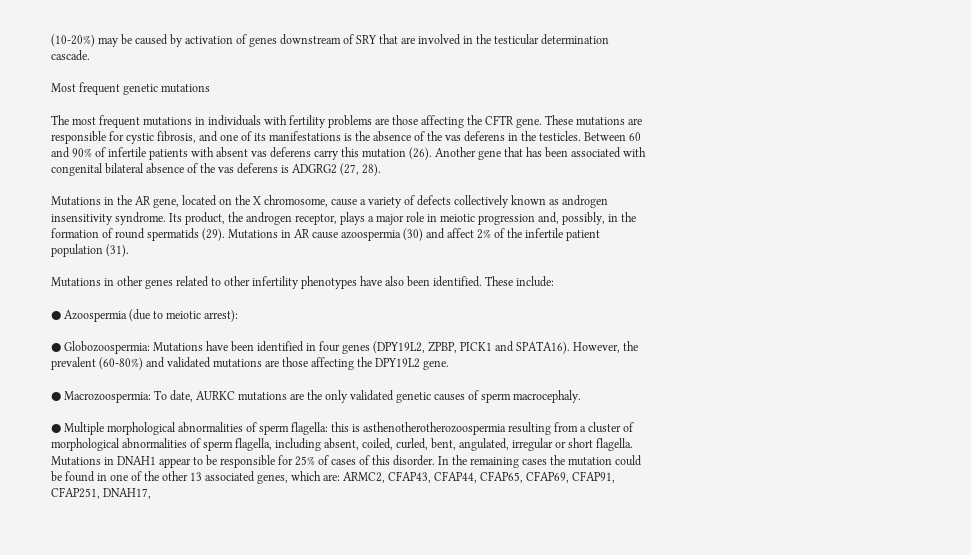(10-20%) may be caused by activation of genes downstream of SRY that are involved in the testicular determination cascade.

Most frequent genetic mutations

The most frequent mutations in individuals with fertility problems are those affecting the CFTR gene. These mutations are responsible for cystic fibrosis, and one of its manifestations is the absence of the vas deferens in the testicles. Between 60 and 90% of infertile patients with absent vas deferens carry this mutation (26). Another gene that has been associated with congenital bilateral absence of the vas deferens is ADGRG2 (27, 28).

Mutations in the AR gene, located on the X chromosome, cause a variety of defects collectively known as androgen insensitivity syndrome. Its product, the androgen receptor, plays a major role in meiotic progression and, possibly, in the formation of round spermatids (29). Mutations in AR cause azoospermia (30) and affect 2% of the infertile patient population (31).

Mutations in other genes related to other infertility phenotypes have also been identified. These include:

● Azoospermia (due to meiotic arrest):

● Globozoospermia: Mutations have been identified in four genes (DPY19L2, ZPBP, PICK1 and SPATA16). However, the prevalent (60-80%) and validated mutations are those affecting the DPY19L2 gene.

● Macrozoospermia: To date, AURKC mutations are the only validated genetic causes of sperm macrocephaly.

● Multiple morphological abnormalities of sperm flagella: this is asthenotherotherozoospermia resulting from a cluster of morphological abnormalities of sperm flagella, including absent, coiled, curled, bent, angulated, irregular or short flagella. Mutations in DNAH1 appear to be responsible for 25% of cases of this disorder. In the remaining cases the mutation could be found in one of the other 13 associated genes, which are: ARMC2, CFAP43, CFAP44, CFAP65, CFAP69, CFAP91, CFAP251, DNAH17,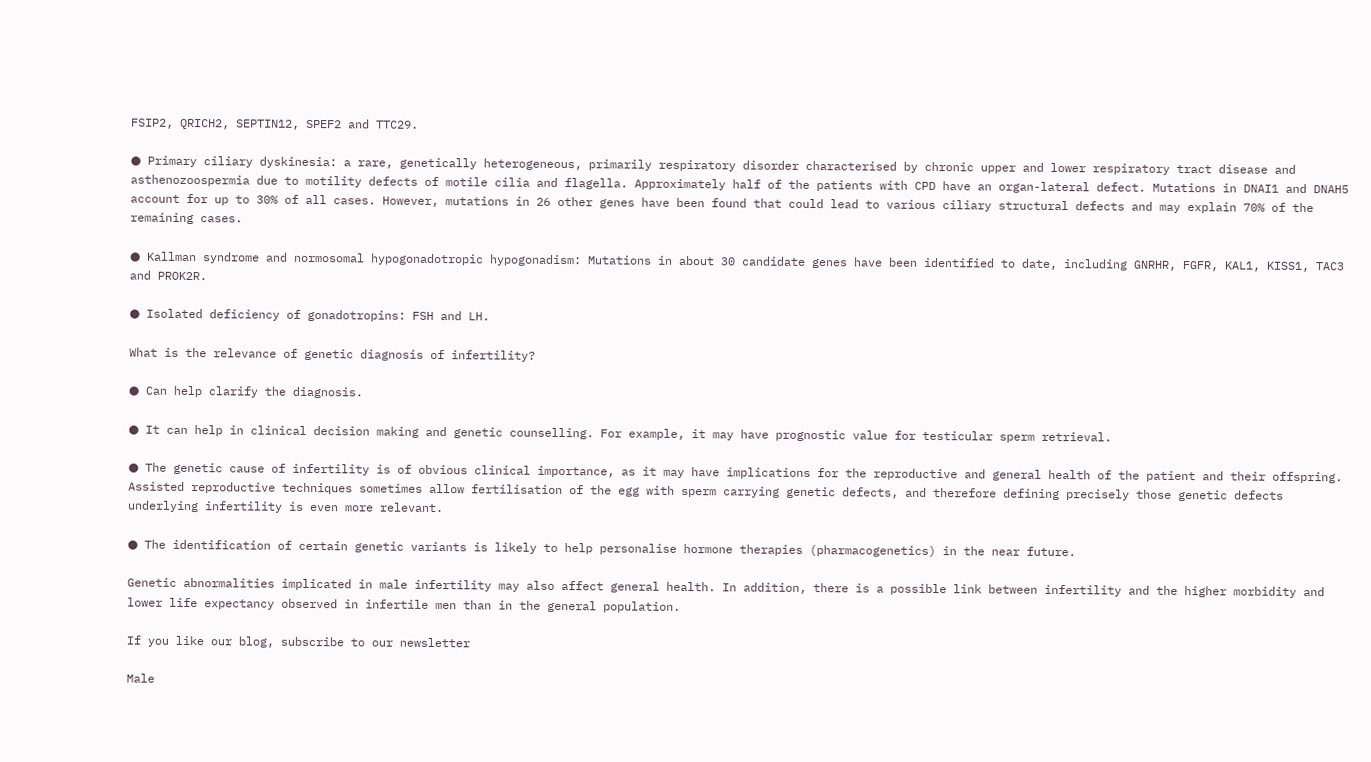FSIP2, QRICH2, SEPTIN12, SPEF2 and TTC29.

● Primary ciliary dyskinesia: a rare, genetically heterogeneous, primarily respiratory disorder characterised by chronic upper and lower respiratory tract disease and asthenozoospermia due to motility defects of motile cilia and flagella. Approximately half of the patients with CPD have an organ-lateral defect. Mutations in DNAI1 and DNAH5 account for up to 30% of all cases. However, mutations in 26 other genes have been found that could lead to various ciliary structural defects and may explain 70% of the remaining cases.

● Kallman syndrome and normosomal hypogonadotropic hypogonadism: Mutations in about 30 candidate genes have been identified to date, including GNRHR, FGFR, KAL1, KISS1, TAC3 and PROK2R.

● Isolated deficiency of gonadotropins: FSH and LH.

What is the relevance of genetic diagnosis of infertility?

● Can help clarify the diagnosis.

● It can help in clinical decision making and genetic counselling. For example, it may have prognostic value for testicular sperm retrieval.

● The genetic cause of infertility is of obvious clinical importance, as it may have implications for the reproductive and general health of the patient and their offspring. Assisted reproductive techniques sometimes allow fertilisation of the egg with sperm carrying genetic defects, and therefore defining precisely those genetic defects underlying infertility is even more relevant.

● The identification of certain genetic variants is likely to help personalise hormone therapies (pharmacogenetics) in the near future.

Genetic abnormalities implicated in male infertility may also affect general health. In addition, there is a possible link between infertility and the higher morbidity and lower life expectancy observed in infertile men than in the general population.

If you like our blog, subscribe to our newsletter

Male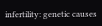infertility: genetic causes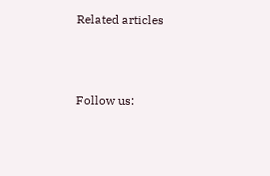Related articles



Follow us: